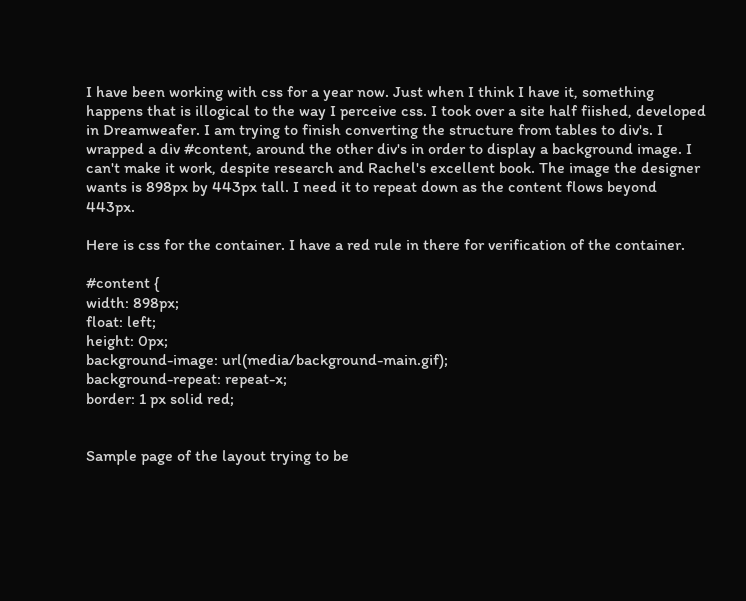I have been working with css for a year now. Just when I think I have it, something happens that is illogical to the way I perceive css. I took over a site half fiished, developed in Dreamweafer. I am trying to finish converting the structure from tables to div's. I wrapped a div #content, around the other div's in order to display a background image. I can't make it work, despite research and Rachel's excellent book. The image the designer wants is 898px by 443px tall. I need it to repeat down as the content flows beyond 443px.

Here is css for the container. I have a red rule in there for verification of the container.

#content {
width: 898px;
float: left;
height: 0px;
background-image: url(media/background-main.gif);
background-repeat: repeat-x;
border: 1 px solid red;


Sample page of the layout trying to be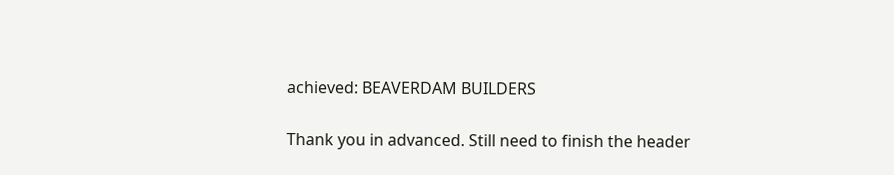achieved: BEAVERDAM BUILDERS

Thank you in advanced. Still need to finish the header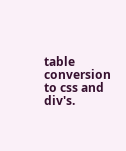table conversion to css and div's.